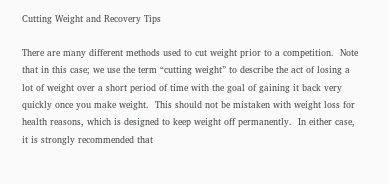Cutting Weight and Recovery Tips

There are many different methods used to cut weight prior to a competition.  Note that in this case; we use the term “cutting weight” to describe the act of losing a lot of weight over a short period of time with the goal of gaining it back very quickly once you make weight.  This should not be mistaken with weight loss for health reasons, which is designed to keep weight off permanently.  In either case, it is strongly recommended that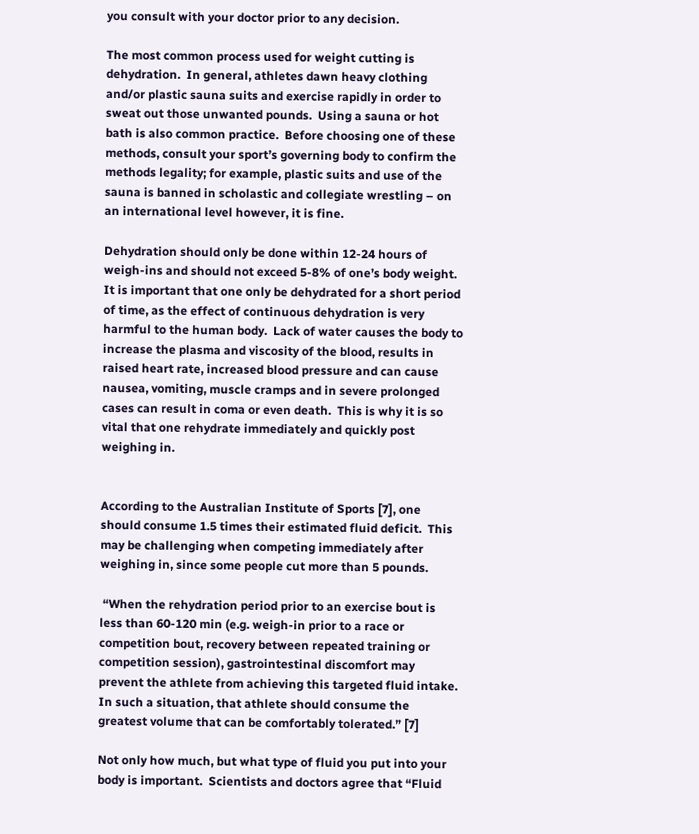you consult with your doctor prior to any decision.

The most common process used for weight cutting is dehydration.  In general, athletes dawn heavy clothing and/or plastic sauna suits and exercise rapidly in order to sweat out those unwanted pounds.  Using a sauna or hot bath is also common practice.  Before choosing one of these methods, consult your sport’s governing body to confirm the methods legality; for example, plastic suits and use of the sauna is banned in scholastic and collegiate wrestling – on an international level however, it is fine.

Dehydration should only be done within 12-24 hours of weigh-ins and should not exceed 5-8% of one’s body weight. It is important that one only be dehydrated for a short period of time, as the effect of continuous dehydration is very harmful to the human body.  Lack of water causes the body to increase the plasma and viscosity of the blood, results in raised heart rate, increased blood pressure and can cause nausea, vomiting, muscle cramps and in severe prolonged cases can result in coma or even death.  This is why it is so vital that one rehydrate immediately and quickly post weighing in.


According to the Australian Institute of Sports [7], one should consume 1.5 times their estimated fluid deficit.  This may be challenging when competing immediately after weighing in, since some people cut more than 5 pounds.

 “When the rehydration period prior to an exercise bout is less than 60-120 min (e.g. weigh-in prior to a race or competition bout, recovery between repeated training or competition session), gastrointestinal discomfort may prevent the athlete from achieving this targeted fluid intake. In such a situation, that athlete should consume the greatest volume that can be comfortably tolerated.” [7]

Not only how much, but what type of fluid you put into your body is important.  Scientists and doctors agree that “Fluid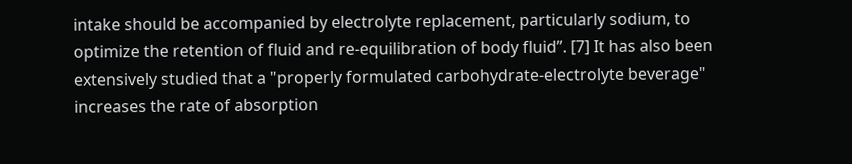intake should be accompanied by electrolyte replacement, particularly sodium, to optimize the retention of fluid and re-equilibration of body fluid”. [7] It has also been extensively studied that a "properly formulated carbohydrate-electrolyte beverage" increases the rate of absorption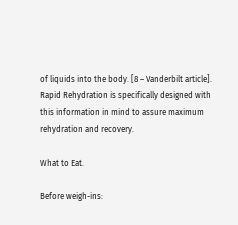of liquids into the body. [8 – Vanderbilt article].  Rapid Rehydration is specifically designed with this information in mind to assure maximum rehydration and recovery.

What to Eat.

Before weigh-ins: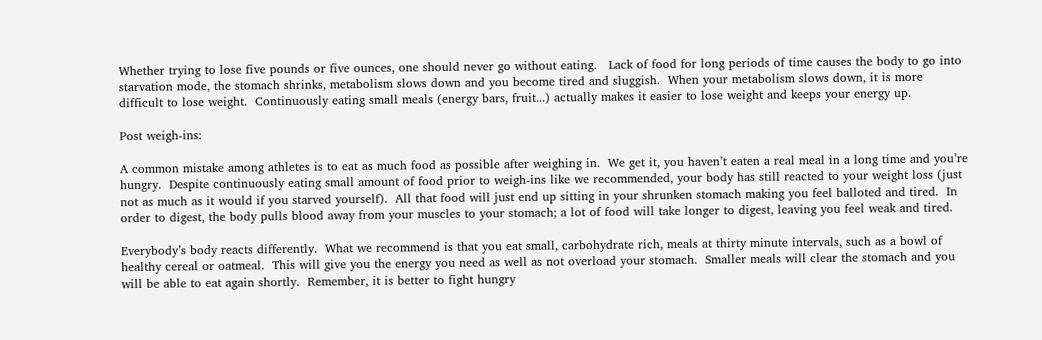Whether trying to lose five pounds or five ounces, one should never go without eating.   Lack of food for long periods of time causes the body to go into starvation mode, the stomach shrinks, metabolism slows down and you become tired and sluggish.  When your metabolism slows down, it is more difficult to lose weight.  Continuously eating small meals (energy bars, fruit...) actually makes it easier to lose weight and keeps your energy up.

Post weigh-ins:

A common mistake among athletes is to eat as much food as possible after weighing in.  We get it, you haven’t eaten a real meal in a long time and you’re hungry.  Despite continuously eating small amount of food prior to weigh-ins like we recommended, your body has still reacted to your weight loss (just not as much as it would if you starved yourself).  All that food will just end up sitting in your shrunken stomach making you feel balloted and tired.  In order to digest, the body pulls blood away from your muscles to your stomach; a lot of food will take longer to digest, leaving you feel weak and tired.

Everybody’s body reacts differently.  What we recommend is that you eat small, carbohydrate rich, meals at thirty minute intervals, such as a bowl of healthy cereal or oatmeal.  This will give you the energy you need as well as not overload your stomach.  Smaller meals will clear the stomach and you will be able to eat again shortly.  Remember, it is better to fight hungry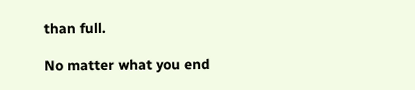than full.

No matter what you end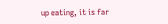up eating, it is far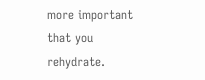more important that you rehydrate.